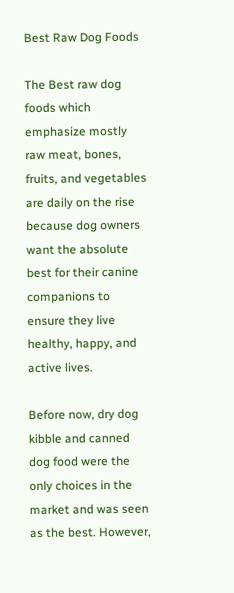Best Raw Dog Foods

The Best raw dog foods which emphasize mostly raw meat, bones, fruits, and vegetables are daily on the rise because dog owners want the absolute best for their canine companions to ensure they live healthy, happy, and active lives.

Before now, dry dog kibble and canned dog food were the only choices in the market and was seen as the best. However,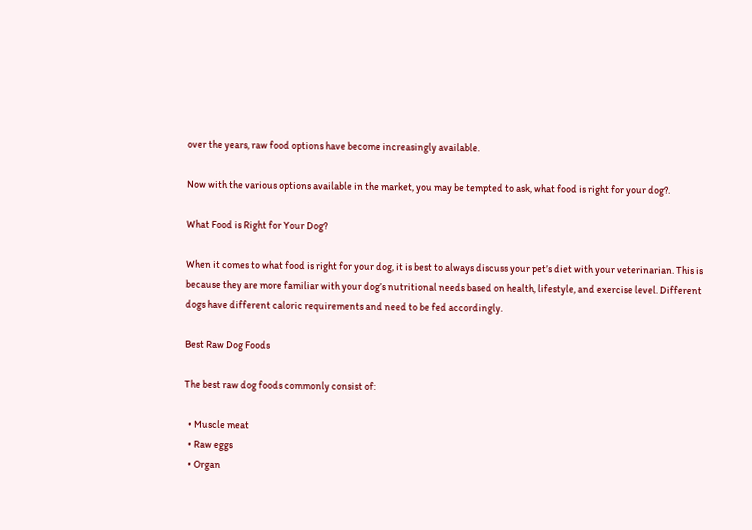over the years, raw food options have become increasingly available.

Now with the various options available in the market, you may be tempted to ask, what food is right for your dog?.

What Food is Right for Your Dog?

When it comes to what food is right for your dog, it is best to always discuss your pet’s diet with your veterinarian. This is because they are more familiar with your dog’s nutritional needs based on health, lifestyle, and exercise level. Different dogs have different caloric requirements and need to be fed accordingly.

Best Raw Dog Foods

The best raw dog foods commonly consist of:

  • Muscle meat
  • Raw eggs
  • Organ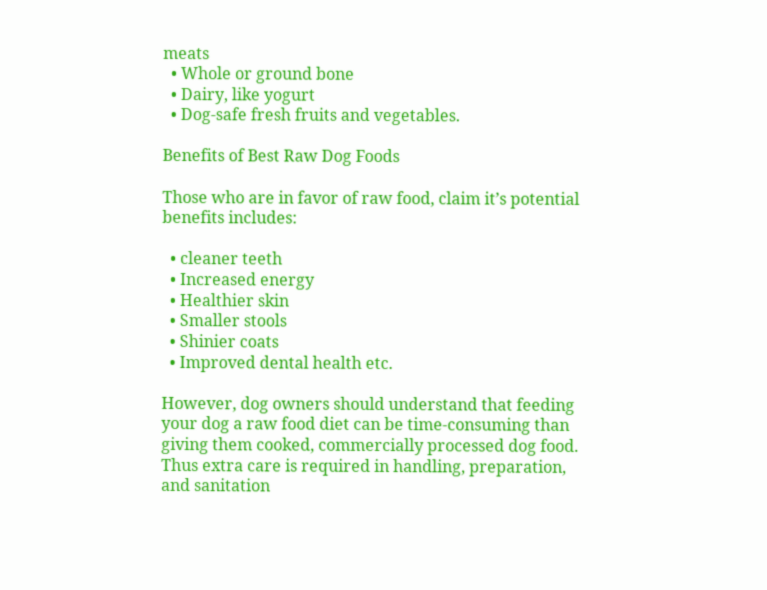meats
  • Whole or ground bone
  • Dairy, like yogurt
  • Dog-safe fresh fruits and vegetables.

Benefits of Best Raw Dog Foods

Those who are in favor of raw food, claim it’s potential benefits includes:

  • cleaner teeth
  • Increased energy
  • Healthier skin
  • Smaller stools
  • Shinier coats
  • Improved dental health etc.

However, dog owners should understand that feeding your dog a raw food diet can be time-consuming than giving them cooked, commercially processed dog food. Thus extra care is required in handling, preparation, and sanitation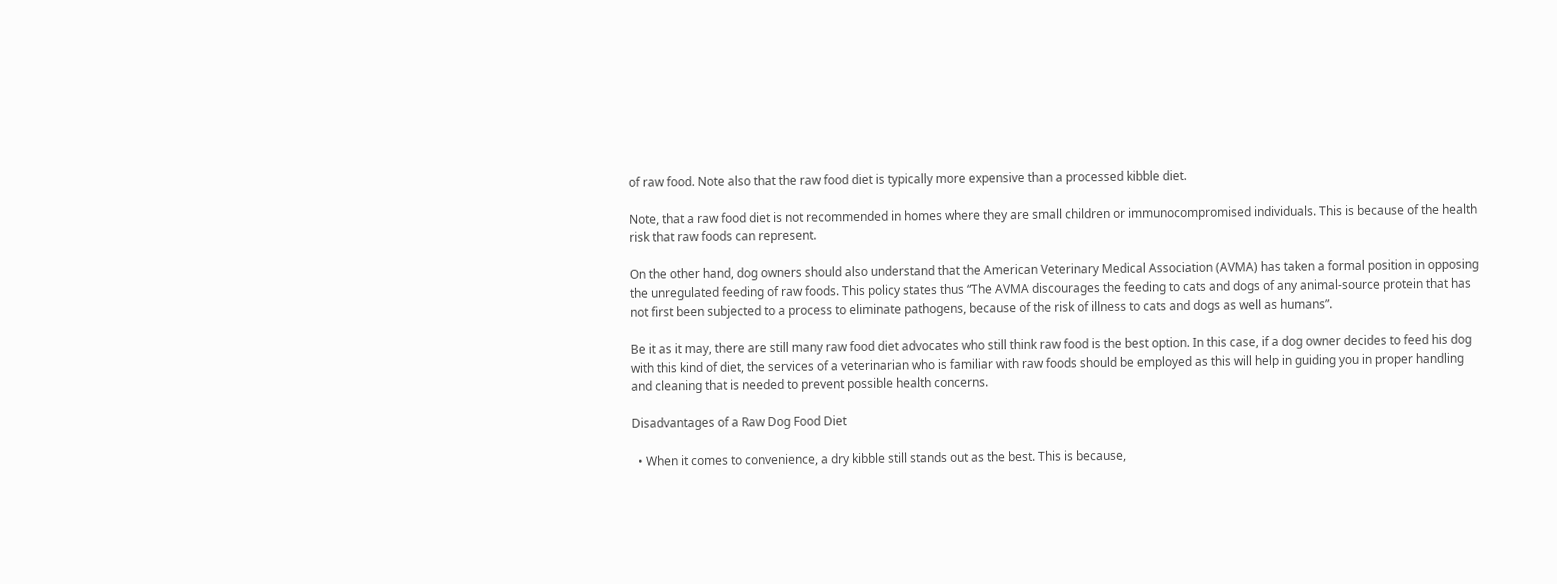of raw food. Note also that the raw food diet is typically more expensive than a processed kibble diet.

Note, that a raw food diet is not recommended in homes where they are small children or immunocompromised individuals. This is because of the health risk that raw foods can represent.

On the other hand, dog owners should also understand that the American Veterinary Medical Association (AVMA) has taken a formal position in opposing the unregulated feeding of raw foods. This policy states thus “The AVMA discourages the feeding to cats and dogs of any animal-source protein that has not first been subjected to a process to eliminate pathogens, because of the risk of illness to cats and dogs as well as humans”.

Be it as it may, there are still many raw food diet advocates who still think raw food is the best option. In this case, if a dog owner decides to feed his dog with this kind of diet, the services of a veterinarian who is familiar with raw foods should be employed as this will help in guiding you in proper handling and cleaning that is needed to prevent possible health concerns.

Disadvantages of a Raw Dog Food Diet

  • When it comes to convenience, a dry kibble still stands out as the best. This is because,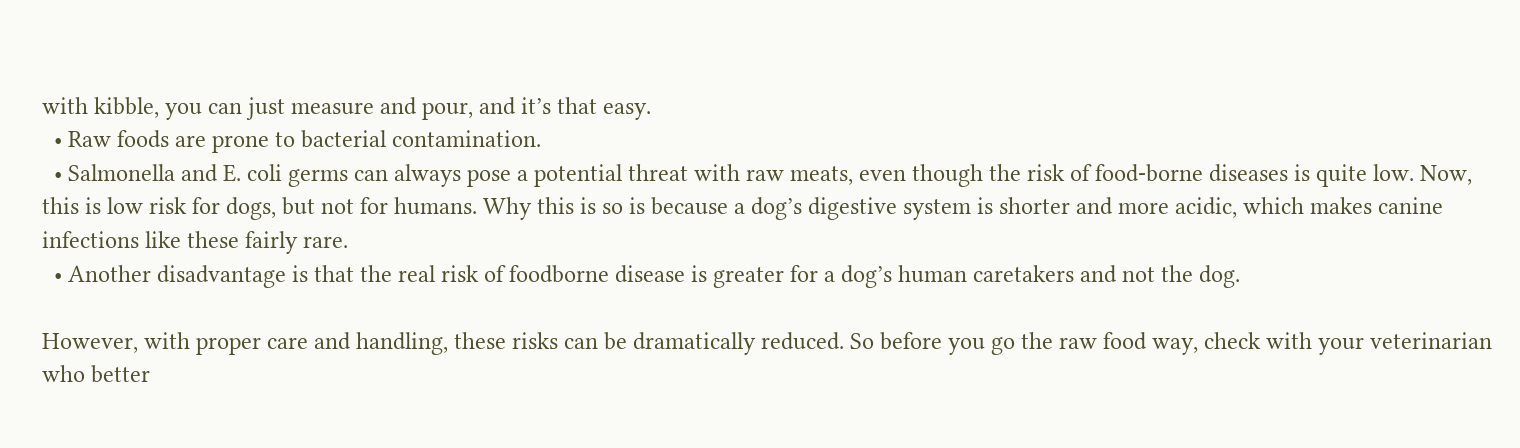with kibble, you can just measure and pour, and it’s that easy.
  • Raw foods are prone to bacterial contamination.
  • Salmonella and E. coli germs can always pose a potential threat with raw meats, even though the risk of food-borne diseases is quite low. Now, this is low risk for dogs, but not for humans. Why this is so is because a dog’s digestive system is shorter and more acidic, which makes canine infections like these fairly rare.
  • Another disadvantage is that the real risk of foodborne disease is greater for a dog’s human caretakers and not the dog.

However, with proper care and handling, these risks can be dramatically reduced. So before you go the raw food way, check with your veterinarian who better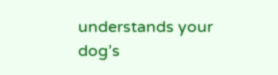understands your dog’s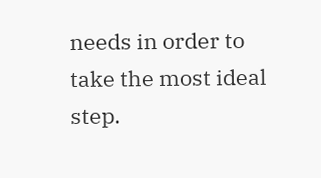needs in order to take the most ideal step.